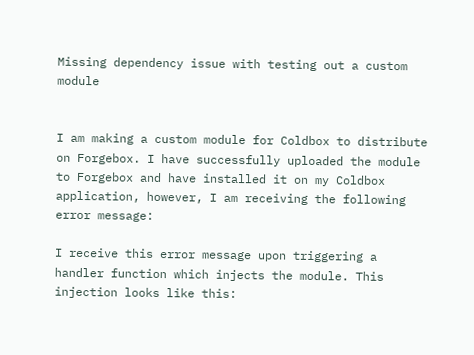Missing dependency issue with testing out a custom module


I am making a custom module for Coldbox to distribute on Forgebox. I have successfully uploaded the module to Forgebox and have installed it on my Coldbox application, however, I am receiving the following error message:

I receive this error message upon triggering a handler function which injects the module. This injection looks like this: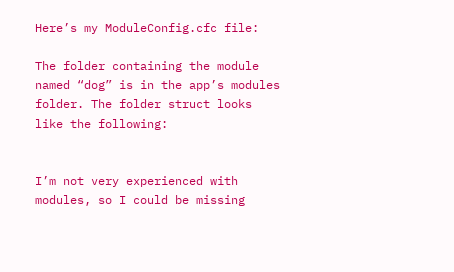Here’s my ModuleConfig.cfc file:

The folder containing the module named “dog” is in the app’s modules folder. The folder struct looks like the following:


I’m not very experienced with modules, so I could be missing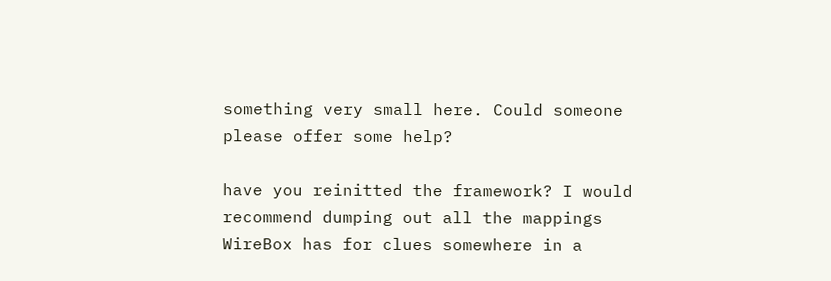something very small here. Could someone please offer some help?

have you reinitted the framework? I would recommend dumping out all the mappings WireBox has for clues somewhere in a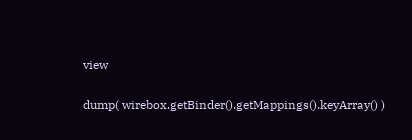view

dump( wirebox.getBinder().getMappings().keyArray() )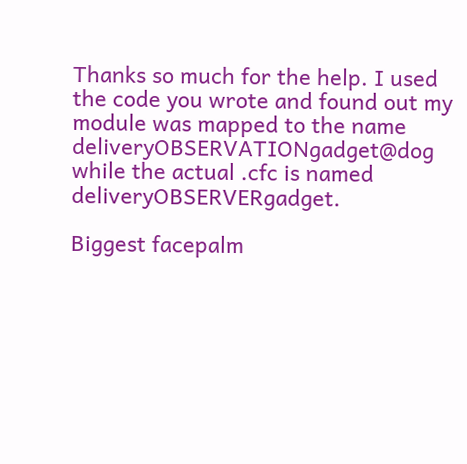Thanks so much for the help. I used the code you wrote and found out my module was mapped to the name deliveryOBSERVATIONgadget@dog while the actual .cfc is named deliveryOBSERVERgadget.

Biggest facepalm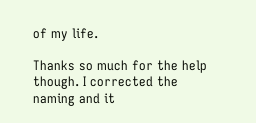of my life.

Thanks so much for the help though. I corrected the naming and it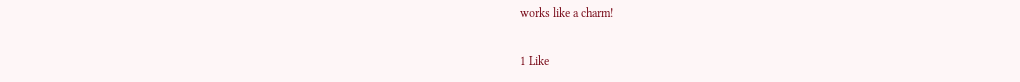works like a charm!

1 Like